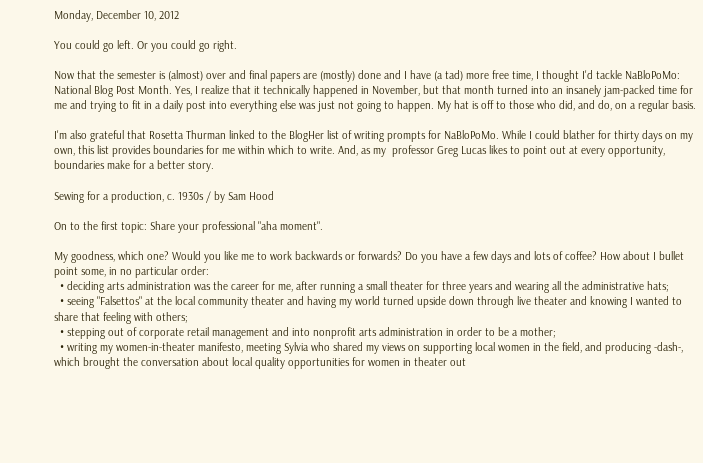Monday, December 10, 2012

You could go left. Or you could go right.

Now that the semester is (almost) over and final papers are (mostly) done and I have (a tad) more free time, I thought I'd tackle NaBloPoMo: National Blog Post Month. Yes, I realize that it technically happened in November, but that month turned into an insanely jam-packed time for me and trying to fit in a daily post into everything else was just not going to happen. My hat is off to those who did, and do, on a regular basis.

I'm also grateful that Rosetta Thurman linked to the BlogHer list of writing prompts for NaBloPoMo. While I could blather for thirty days on my own, this list provides boundaries for me within which to write. And, as my  professor Greg Lucas likes to point out at every opportunity, boundaries make for a better story.

Sewing for a production, c. 1930s / by Sam Hood

On to the first topic: Share your professional "aha moment".

My goodness, which one? Would you like me to work backwards or forwards? Do you have a few days and lots of coffee? How about I bullet point some, in no particular order:
  • deciding arts administration was the career for me, after running a small theater for three years and wearing all the administrative hats;
  • seeing "Falsettos" at the local community theater and having my world turned upside down through live theater and knowing I wanted to share that feeling with others;
  • stepping out of corporate retail management and into nonprofit arts administration in order to be a mother;
  • writing my women-in-theater manifesto, meeting Sylvia who shared my views on supporting local women in the field, and producing -dash-, which brought the conversation about local quality opportunities for women in theater out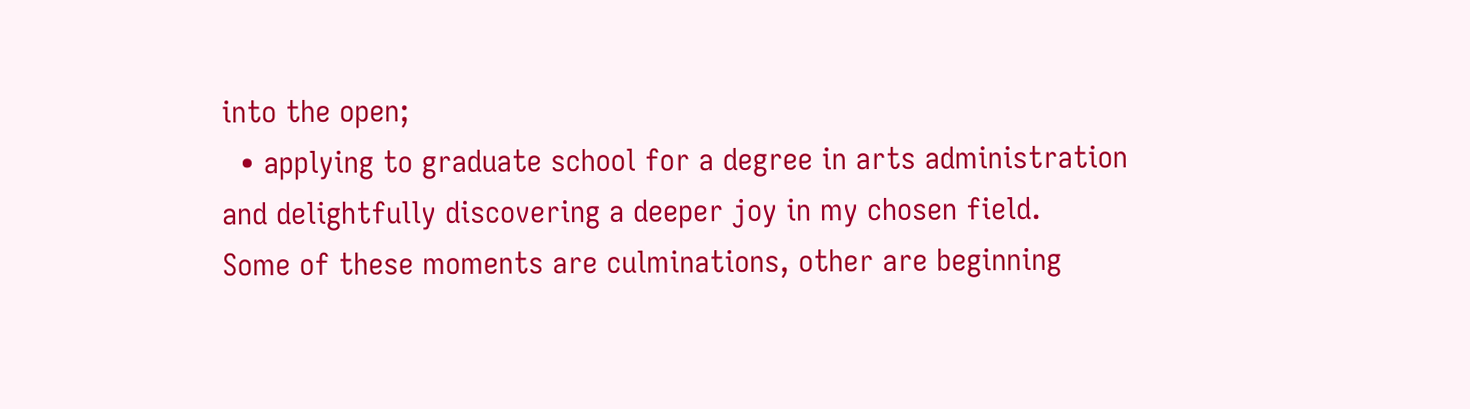into the open;
  • applying to graduate school for a degree in arts administration and delightfully discovering a deeper joy in my chosen field.
Some of these moments are culminations, other are beginning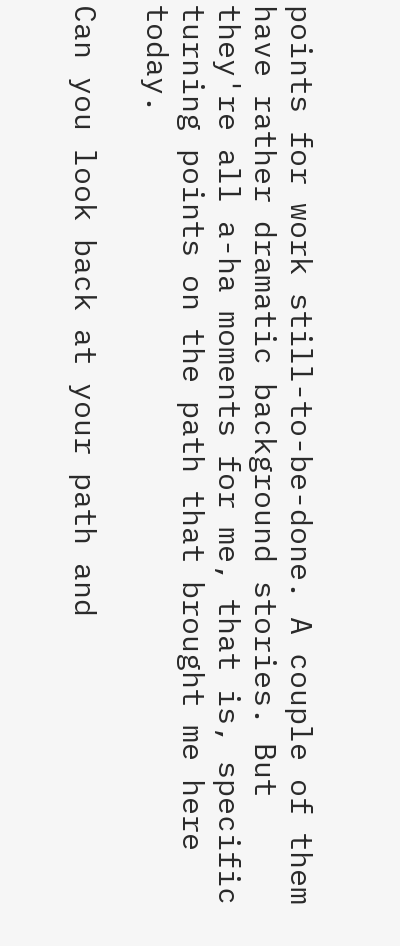points for work still-to-be-done. A couple of them have rather dramatic background stories. But they're all a-ha moments for me, that is, specific turning points on the path that brought me here today.

Can you look back at your path and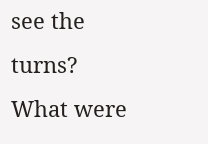see the turns? What were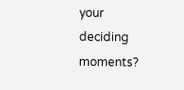your deciding moments?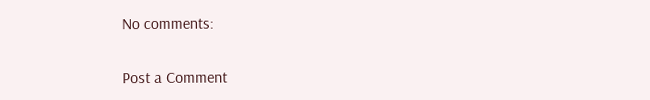No comments:

Post a Comment